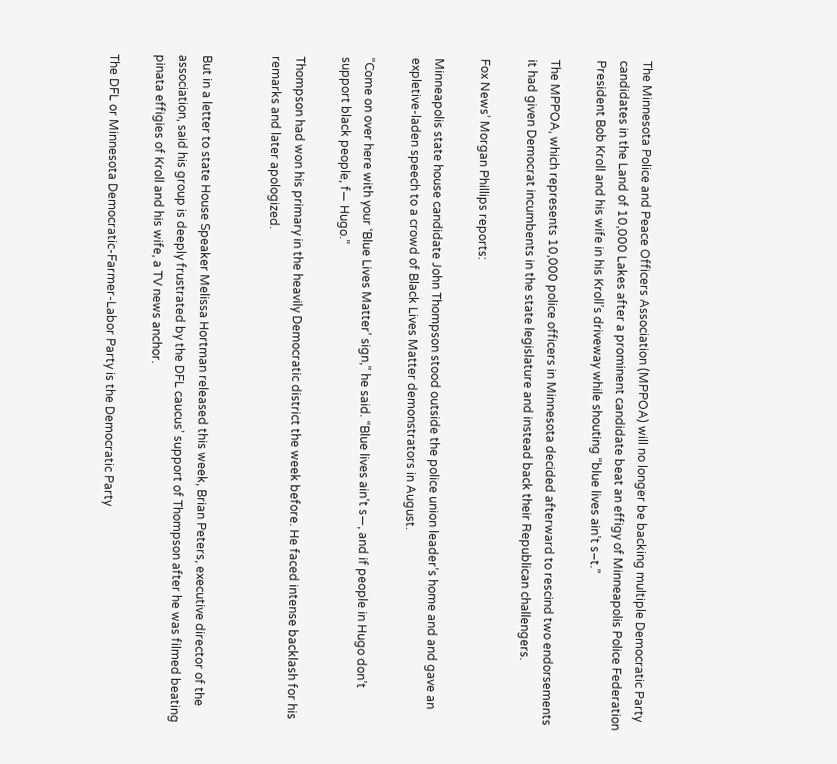The Minnesota Police and Peace Officers Association (MPPOA) will no longer be backing multiple Democratic Party candidates in the Land of 10,000 Lakes after a prominent candidate beat an effigy of Minneapolis Police Federation President Bob Kroll and his wife in his Kroll’s driveway while shouting “blue lives ain’t s–t.”

The MPPOA, which represents 10,000 police officers in Minnesota decided afterward to rescind two endorsements it had given Democrat incumbents in the state legislature and instead back their Republican challengers.

Fox News’ Morgan Phillips reports:

Minneapolis state house candidate John Thompson stood outside the police union leader’s home and and gave an expletive-laden speech to a crowd of Black Lives Matter demonstrators in August.

“Come on over here with your ‘Blue Lives Matter’ sign,” he said. “Blue lives ain’t s—, and if people in Hugo don’t support black people, f— Hugo.”

Thompson had won his primary in the heavily Democratic district the week before. He faced intense backlash for his remarks and later apologized.


But in a letter to state House Speaker Melissa Hortman released this week, Brian Peters, executive director of the association, said his group is deeply frustrated by the DFL caucus’ support of Thompson after he was filmed beating pinata effigies of Kroll and his wife, a TV news anchor.

The DFL or Minnesota Democratic-Farmer-Labor Party is the Democratic Party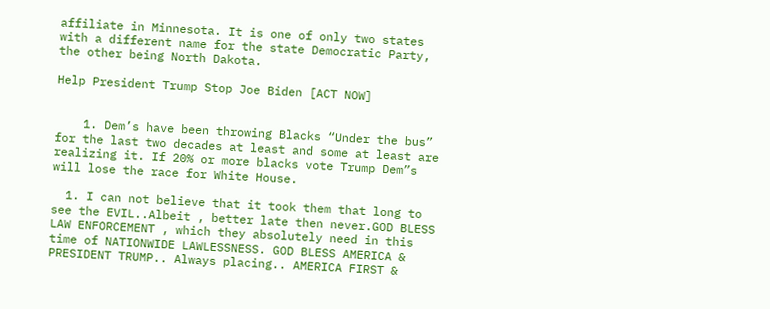affiliate in Minnesota. It is one of only two states with a different name for the state Democratic Party, the other being North Dakota.

Help President Trump Stop Joe Biden [ACT NOW]


    1. Dem’s have been throwing Blacks “Under the bus” for the last two decades at least and some at least are realizing it. If 20% or more blacks vote Trump Dem”s will lose the race for White House.

  1. I can not believe that it took them that long to see the EVIL..Albeit , better late then never.GOD BLESS LAW ENFORCEMENT , which they absolutely need in this time of NATIONWIDE LAWLESSNESS. GOD BLESS AMERICA & PRESIDENT TRUMP.. Always placing.. AMERICA FIRST &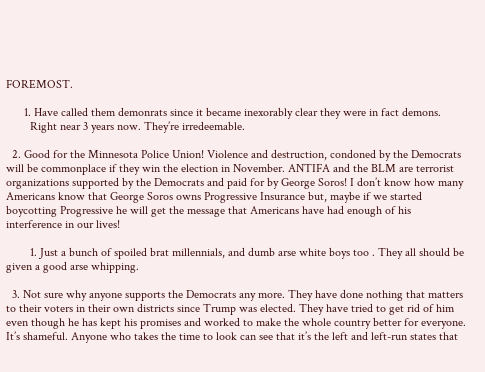FOREMOST.

      1. Have called them demonrats since it became inexorably clear they were in fact demons.
        Right near 3 years now. They’re irredeemable.

  2. Good for the Minnesota Police Union! Violence and destruction, condoned by the Democrats will be commonplace if they win the election in November. ANTIFA and the BLM are terrorist organizations supported by the Democrats and paid for by George Soros! I don’t know how many Americans know that George Soros owns Progressive Insurance but, maybe if we started boycotting Progressive he will get the message that Americans have had enough of his interference in our lives!

        1. Just a bunch of spoiled brat millennials, and dumb arse white boys too . They all should be given a good arse whipping.

  3. Not sure why anyone supports the Democrats any more. They have done nothing that matters to their voters in their own districts since Trump was elected. They have tried to get rid of him even though he has kept his promises and worked to make the whole country better for everyone. It’s shameful. Anyone who takes the time to look can see that it’s the left and left-run states that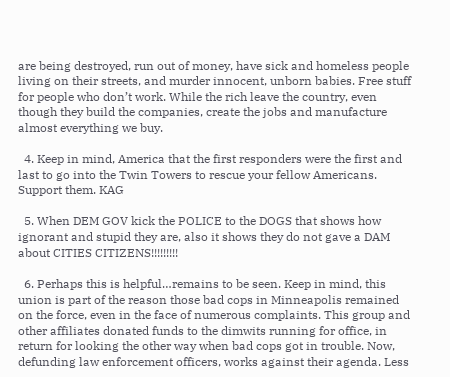are being destroyed, run out of money, have sick and homeless people living on their streets, and murder innocent, unborn babies. Free stuff for people who don’t work. While the rich leave the country, even though they build the companies, create the jobs and manufacture almost everything we buy.

  4. Keep in mind, America that the first responders were the first and last to go into the Twin Towers to rescue your fellow Americans. Support them. KAG

  5. When DEM GOV kick the POLICE to the DOGS that shows how ignorant and stupid they are, also it shows they do not gave a DAM about CITIES CITIZENS!!!!!!!!!

  6. Perhaps this is helpful…remains to be seen. Keep in mind, this union is part of the reason those bad cops in Minneapolis remained on the force, even in the face of numerous complaints. This group and other affiliates donated funds to the dimwits running for office, in return for looking the other way when bad cops got in trouble. Now, defunding law enforcement officers, works against their agenda. Less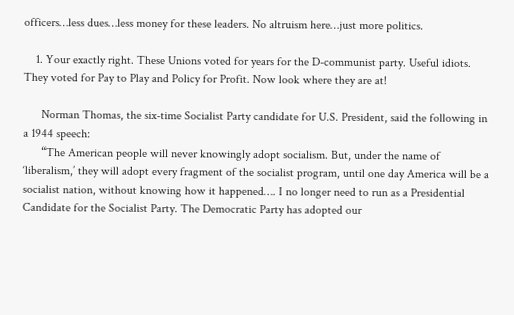officers…less dues…less money for these leaders. No altruism here…just more politics.

    1. Your exactly right. These Unions voted for years for the D-communist party. Useful idiots. They voted for Pay to Play and Policy for Profit. Now look where they are at!

      Norman Thomas, the six-time Socialist Party candidate for U.S. President, said the following in a 1944 speech:
      “The American people will never knowingly adopt socialism. But, under the name of ‘liberalism,’ they will adopt every fragment of the socialist program, until one day America will be a socialist nation, without knowing how it happened…. I no longer need to run as a Presidential Candidate for the Socialist Party. The Democratic Party has adopted our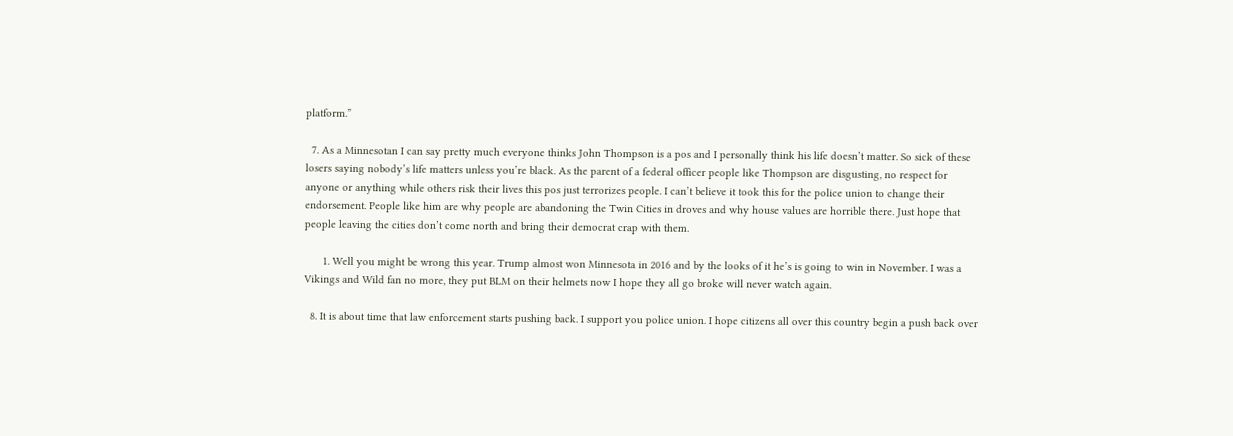platform.”

  7. As a Minnesotan I can say pretty much everyone thinks John Thompson is a pos and I personally think his life doesn’t matter. So sick of these losers saying nobody’s life matters unless you’re black. As the parent of a federal officer people like Thompson are disgusting, no respect for anyone or anything while others risk their lives this pos just terrorizes people. I can’t believe it took this for the police union to change their endorsement. People like him are why people are abandoning the Twin Cities in droves and why house values are horrible there. Just hope that people leaving the cities don’t come north and bring their democrat crap with them.

      1. Well you might be wrong this year. Trump almost won Minnesota in 2016 and by the looks of it he’s is going to win in November. I was a Vikings and Wild fan no more, they put BLM on their helmets now I hope they all go broke will never watch again.

  8. It is about time that law enforcement starts pushing back. I support you police union. I hope citizens all over this country begin a push back over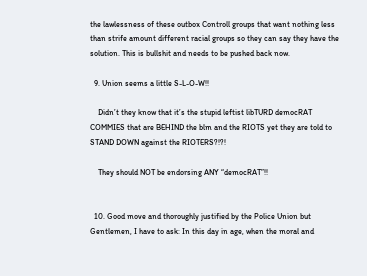the lawlessness of these outbox Controll groups that want nothing less than strife amount different racial groups so they can say they have the solution. This is bullshit and needs to be pushed back now.

  9. Union seems a little S-L-O-W!!

    Didn’t they know that it’s the stupid leftist libTURD democRAT COMMIES that are BEHIND the blm and the RIOTS yet they are told to STAND DOWN against the RIOTERS?!?!

    They should NOT be endorsing ANY “democRAT”!!


  10. Good move and thoroughly justified by the Police Union but Gentlemen, I have to ask: In this day in age, when the moral and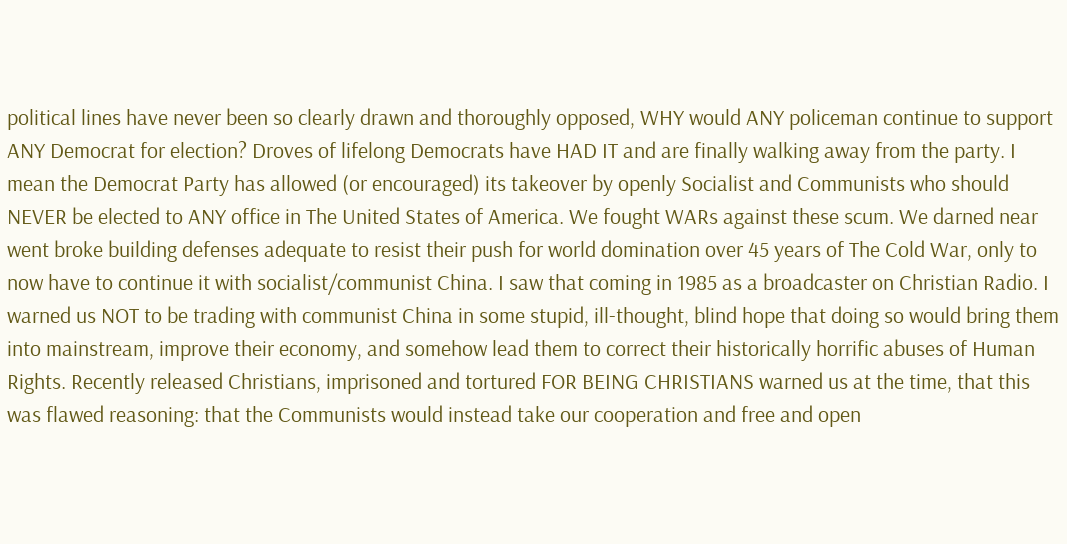political lines have never been so clearly drawn and thoroughly opposed, WHY would ANY policeman continue to support ANY Democrat for election? Droves of lifelong Democrats have HAD IT and are finally walking away from the party. I mean the Democrat Party has allowed (or encouraged) its takeover by openly Socialist and Communists who should NEVER be elected to ANY office in The United States of America. We fought WARs against these scum. We darned near went broke building defenses adequate to resist their push for world domination over 45 years of The Cold War, only to now have to continue it with socialist/communist China. I saw that coming in 1985 as a broadcaster on Christian Radio. I warned us NOT to be trading with communist China in some stupid, ill-thought, blind hope that doing so would bring them into mainstream, improve their economy, and somehow lead them to correct their historically horrific abuses of Human Rights. Recently released Christians, imprisoned and tortured FOR BEING CHRISTIANS warned us at the time, that this was flawed reasoning: that the Communists would instead take our cooperation and free and open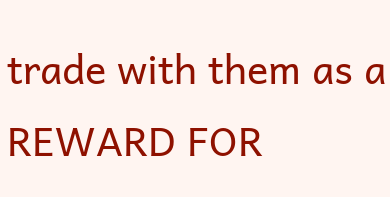trade with them as a REWARD FOR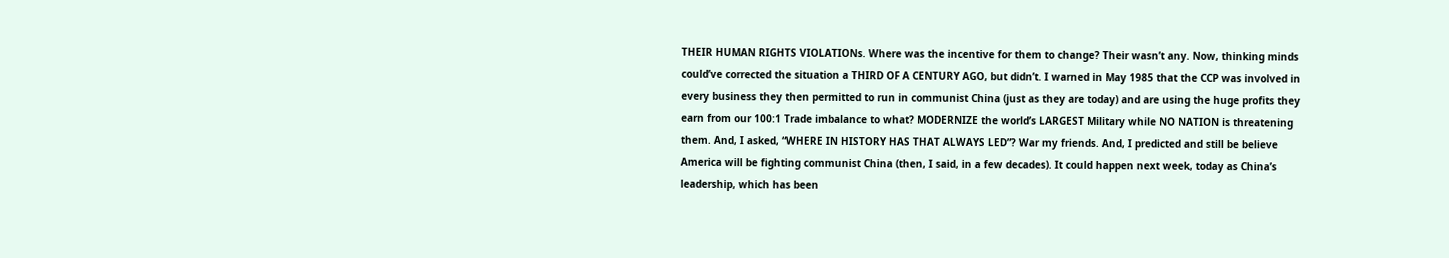THEIR HUMAN RIGHTS VIOLATIONs. Where was the incentive for them to change? Their wasn’t any. Now, thinking minds could’ve corrected the situation a THIRD OF A CENTURY AGO, but didn’t. I warned in May 1985 that the CCP was involved in every business they then permitted to run in communist China (just as they are today) and are using the huge profits they earn from our 100:1 Trade imbalance to what? MODERNIZE the world’s LARGEST Military while NO NATION is threatening them. And, I asked, “WHERE IN HISTORY HAS THAT ALWAYS LED”? War my friends. And, I predicted and still be believe America will be fighting communist China (then, I said, in a few decades). It could happen next week, today as China’s leadership, which has been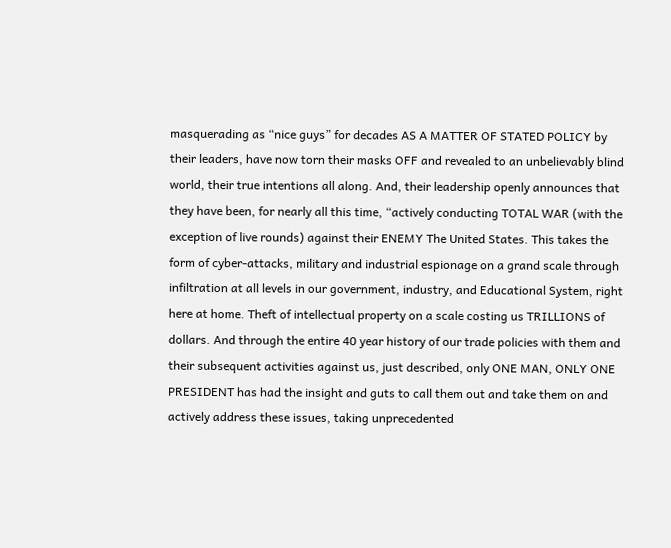masquerading as “nice guys” for decades AS A MATTER OF STATED POLICY by their leaders, have now torn their masks OFF and revealed to an unbelievably blind world, their true intentions all along. And, their leadership openly announces that they have been, for nearly all this time, “actively conducting TOTAL WAR (with the exception of live rounds) against their ENEMY The United States. This takes the form of cyber-attacks, military and industrial espionage on a grand scale through infiltration at all levels in our government, industry, and Educational System, right here at home. Theft of intellectual property on a scale costing us TRILLIONS of dollars. And through the entire 40 year history of our trade policies with them and their subsequent activities against us, just described, only ONE MAN, ONLY ONE PRESIDENT has had the insight and guts to call them out and take them on and actively address these issues, taking unprecedented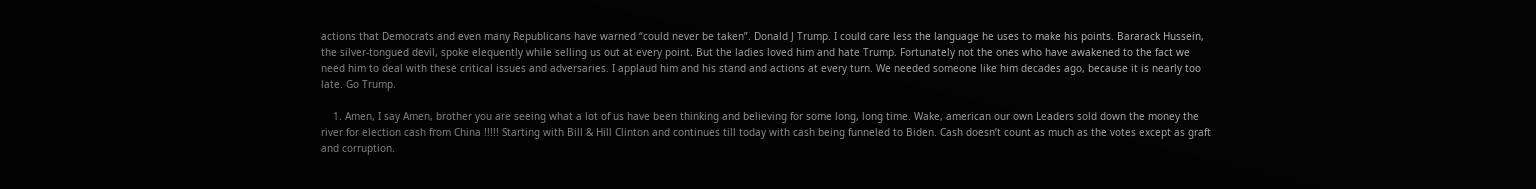actions that Democrats and even many Republicans have warned “could never be taken”. Donald J Trump. I could care less the language he uses to make his points. Bararack Hussein, the silver-tongued devil, spoke elequently while selling us out at every point. But the ladies loved him and hate Trump. Fortunately not the ones who have awakened to the fact we need him to deal with these critical issues and adversaries. I applaud him and his stand and actions at every turn. We needed someone like him decades ago, because it is nearly too late. Go Trump.

    1. Amen, I say Amen, brother you are seeing what a lot of us have been thinking and believing for some long, long time. Wake, american our own Leaders sold down the money the river for election cash from China !!!!! Starting with Bill & Hill Clinton and continues till today with cash being funneled to Biden. Cash doesn’t count as much as the votes except as graft and corruption.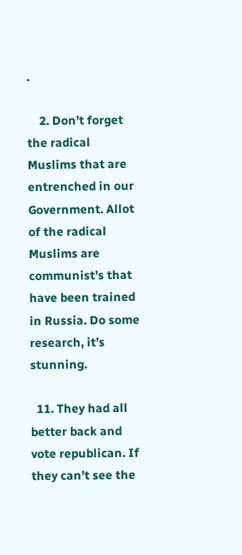.

    2. Don’t forget the radical Muslims that are entrenched in our Government. Allot of the radical Muslims are communist’s that have been trained in Russia. Do some research, it’s stunning.

  11. They had all better back and vote republican. If they can’t see the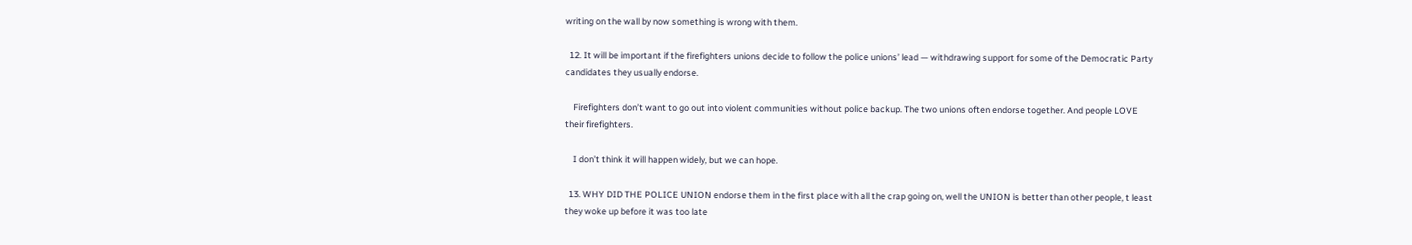writing on the wall by now something is wrong with them.

  12. It will be important if the firefighters unions decide to follow the police unions’ lead — withdrawing support for some of the Democratic Party candidates they usually endorse.

    Firefighters don’t want to go out into violent communities without police backup. The two unions often endorse together. And people LOVE their firefighters.

    I don’t think it will happen widely, but we can hope.

  13. WHY DID THE POLICE UNION endorse them in the first place with all the crap going on, well the UNION is better than other people, t least they woke up before it was too late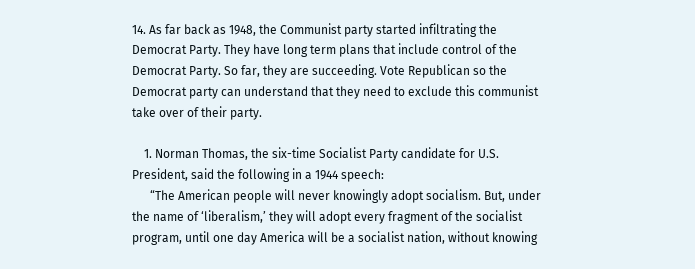14. As far back as 1948, the Communist party started infiltrating the Democrat Party. They have long term plans that include control of the Democrat Party. So far, they are succeeding. Vote Republican so the Democrat party can understand that they need to exclude this communist take over of their party.

    1. Norman Thomas, the six-time Socialist Party candidate for U.S. President, said the following in a 1944 speech:
      “The American people will never knowingly adopt socialism. But, under the name of ‘liberalism,’ they will adopt every fragment of the socialist program, until one day America will be a socialist nation, without knowing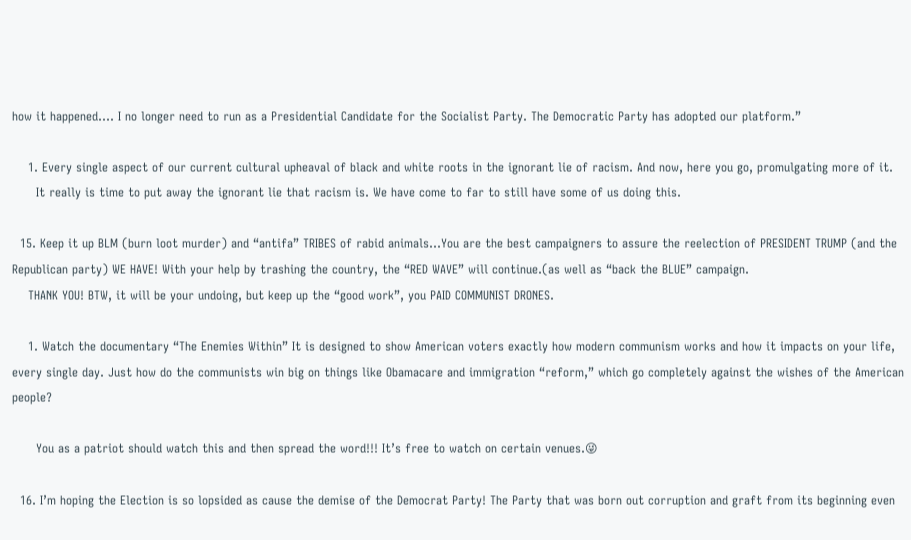how it happened…. I no longer need to run as a Presidential Candidate for the Socialist Party. The Democratic Party has adopted our platform.”

    1. Every single aspect of our current cultural upheaval of black and white roots in the ignorant lie of racism. And now, here you go, promulgating more of it.
      It really is time to put away the ignorant lie that racism is. We have come to far to still have some of us doing this.

  15. Keep it up BLM (burn loot murder) and “antifa” TRIBES of rabid animals…You are the best campaigners to assure the reelection of PRESIDENT TRUMP (and the Republican party) WE HAVE! With your help by trashing the country, the “RED WAVE” will continue.(as well as “back the BLUE” campaign.
    THANK YOU! BTW, it will be your undoing, but keep up the “good work”, you PAID COMMUNIST DRONES.

    1. Watch the documentary “The Enemies Within” It is designed to show American voters exactly how modern communism works and how it impacts on your life, every single day. Just how do the communists win big on things like Obamacare and immigration “reform,” which go completely against the wishes of the American people?

      You as a patriot should watch this and then spread the word!!! It’s free to watch on certain venues.😜

  16. I’m hoping the Election is so lopsided as cause the demise of the Democrat Party! The Party that was born out corruption and graft from its beginning even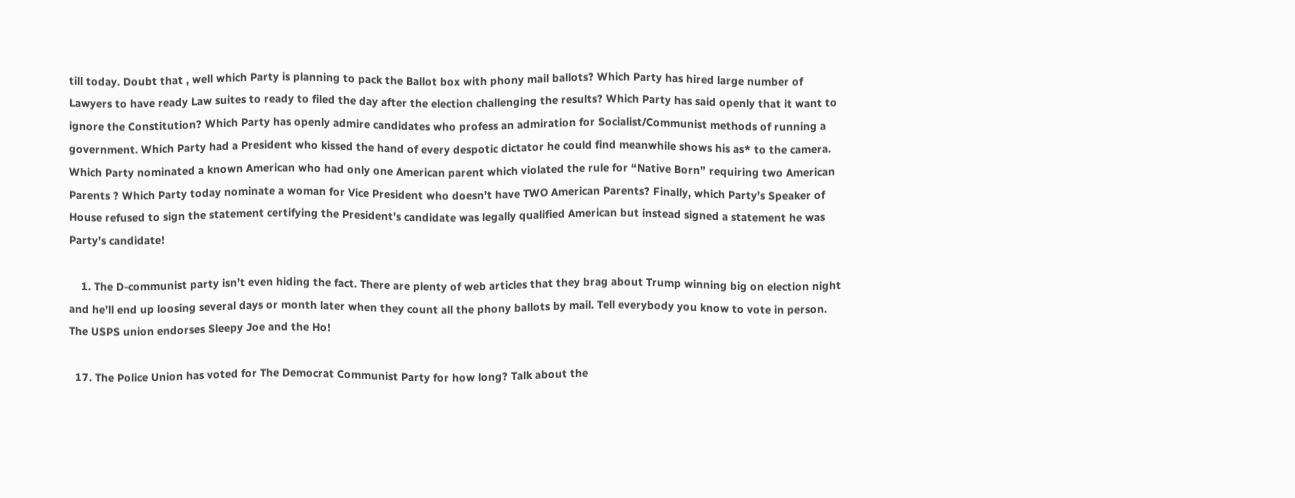till today. Doubt that , well which Party is planning to pack the Ballot box with phony mail ballots? Which Party has hired large number of Lawyers to have ready Law suites to ready to filed the day after the election challenging the results? Which Party has said openly that it want to ignore the Constitution? Which Party has openly admire candidates who profess an admiration for Socialist/Communist methods of running a government. Which Party had a President who kissed the hand of every despotic dictator he could find meanwhile shows his as* to the camera. Which Party nominated a known American who had only one American parent which violated the rule for “Native Born” requiring two American Parents ? Which Party today nominate a woman for Vice President who doesn’t have TWO American Parents? Finally, which Party’s Speaker of House refused to sign the statement certifying the President’s candidate was legally qualified American but instead signed a statement he was Party’s candidate!

    1. The D-communist party isn’t even hiding the fact. There are plenty of web articles that they brag about Trump winning big on election night and he’ll end up loosing several days or month later when they count all the phony ballots by mail. Tell everybody you know to vote in person. The USPS union endorses Sleepy Joe and the Ho!

  17. The Police Union has voted for The Democrat Communist Party for how long? Talk about the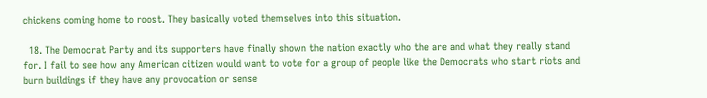chickens coming home to roost. They basically voted themselves into this situation.

  18. The Democrat Party and its supporters have finally shown the nation exactly who the are and what they really stand for. I fail to see how any American citizen would want to vote for a group of people like the Democrats who start riots and burn buildings if they have any provocation or sense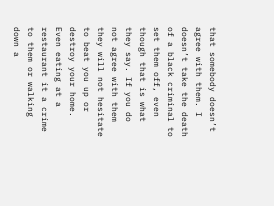that somebody doesn’t agree with them. I doesn’t take the death of a black criminal to set them off, even though that is what they say. If you do not agree with them they will not hesitate to beat you up or destroy your home. Even eating at a restaurant it a crime to them or walking down a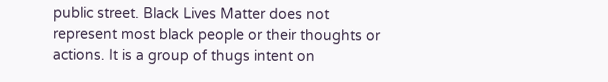public street. Black Lives Matter does not represent most black people or their thoughts or actions. It is a group of thugs intent on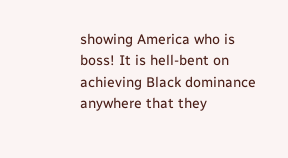showing America who is boss! It is hell-bent on achieving Black dominance anywhere that they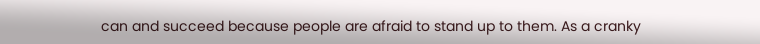can and succeed because people are afraid to stand up to them. As a cranky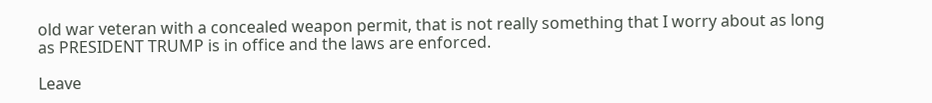old war veteran with a concealed weapon permit, that is not really something that I worry about as long as PRESIDENT TRUMP is in office and the laws are enforced.

Leave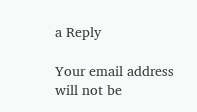a Reply

Your email address will not be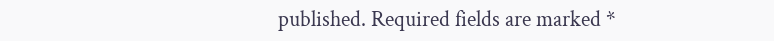published. Required fields are marked *